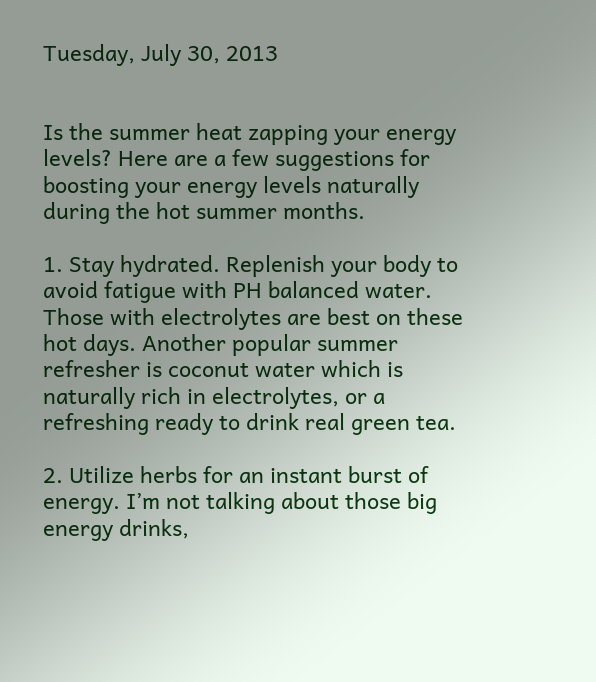Tuesday, July 30, 2013


Is the summer heat zapping your energy levels? Here are a few suggestions for boosting your energy levels naturally during the hot summer months.

1. Stay hydrated. Replenish your body to avoid fatigue with PH balanced water. Those with electrolytes are best on these hot days. Another popular summer refresher is coconut water which is naturally rich in electrolytes, or a refreshing ready to drink real green tea.

2. Utilize herbs for an instant burst of energy. I’m not talking about those big energy drinks,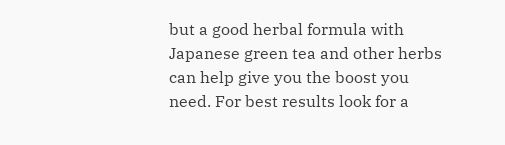but a good herbal formula with Japanese green tea and other herbs can help give you the boost you need. For best results look for a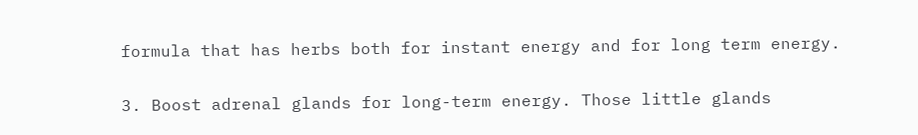formula that has herbs both for instant energy and for long term energy.

3. Boost adrenal glands for long-term energy. Those little glands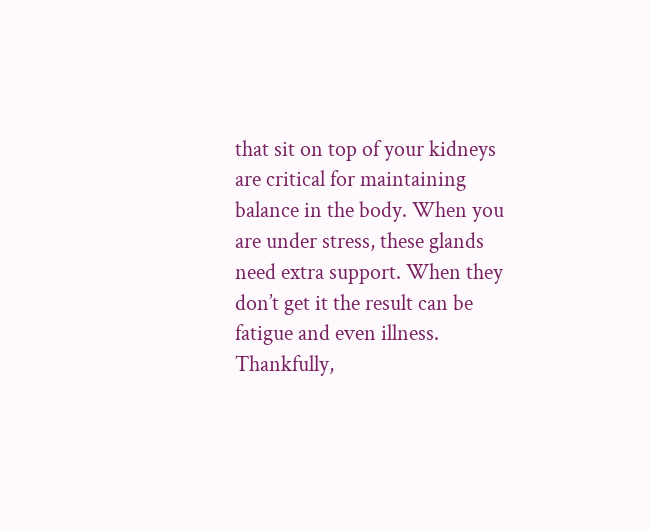that sit on top of your kidneys are critical for maintaining balance in the body. When you are under stress, these glands need extra support. When they don’t get it the result can be fatigue and even illness. Thankfully,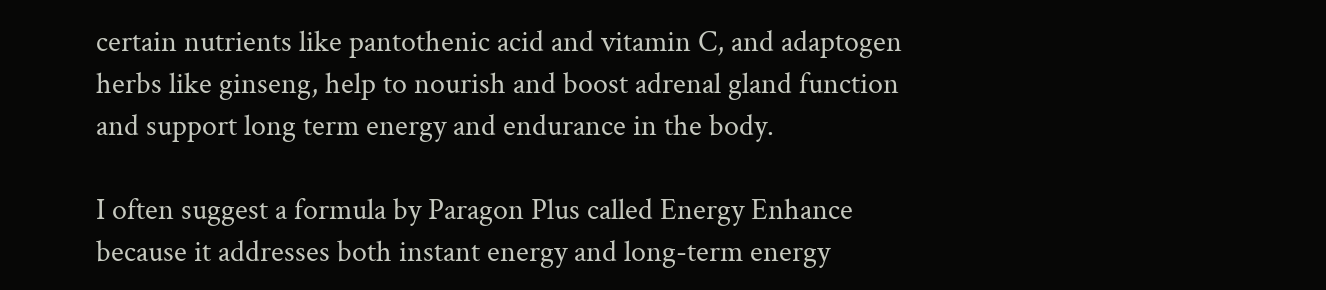certain nutrients like pantothenic acid and vitamin C, and adaptogen herbs like ginseng, help to nourish and boost adrenal gland function and support long term energy and endurance in the body.

I often suggest a formula by Paragon Plus called Energy Enhance because it addresses both instant energy and long-term energy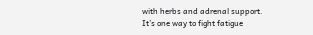with herbs and adrenal support. It’s one way to fight fatigue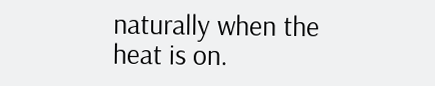naturally when the heat is on.